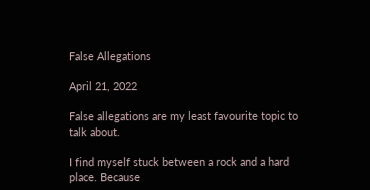False Allegations

April 21, 2022

False allegations are my least favourite topic to talk about.

I find myself stuck between a rock and a hard place. Because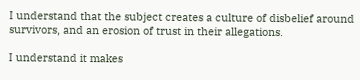I understand that the subject creates a culture of disbelief around survivors, and an erosion of trust in their allegations.

I understand it makes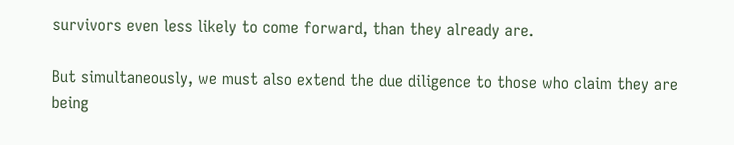survivors even less likely to come forward, than they already are.

But simultaneously, we must also extend the due diligence to those who claim they are being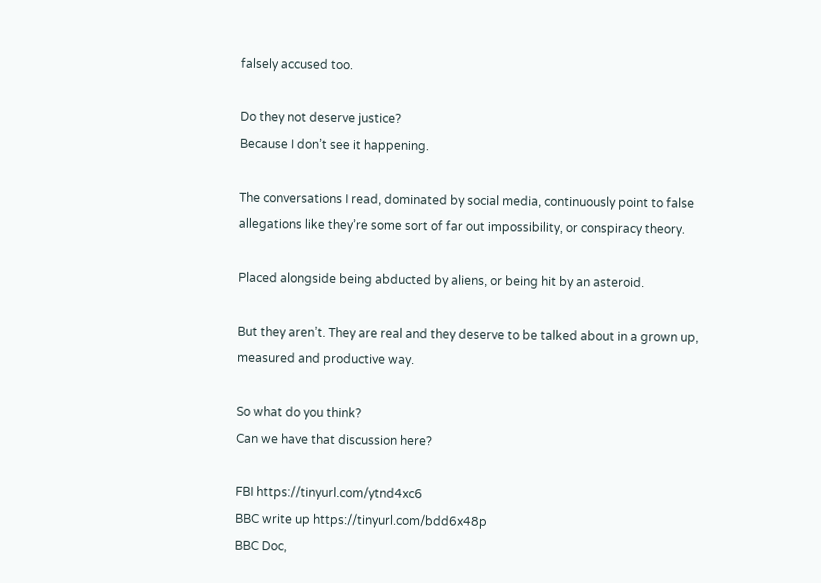falsely accused too.

Do they not deserve justice?
Because I don’t see it happening.

The conversations I read, dominated by social media, continuously point to false allegations like they’re some sort of far out impossibility, or conspiracy theory.

Placed alongside being abducted by aliens, or being hit by an asteroid.

But they aren’t. They are real and they deserve to be talked about in a grown up, measured and productive way.

So what do you think?
Can we have that discussion here?

FBI https://tinyurl.com/ytnd4xc6
BBC write up https://tinyurl.com/bdd6x48p
BBC Doc,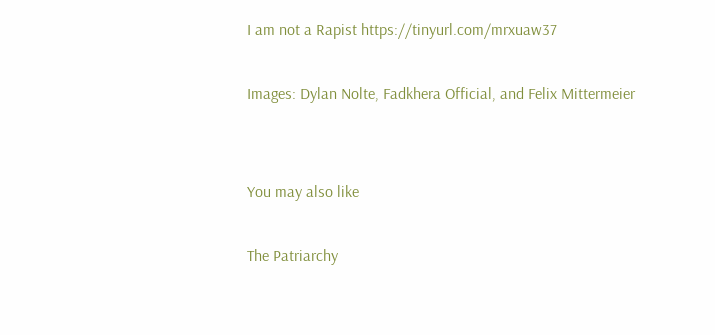I am not a Rapist https://tinyurl.com/mrxuaw37

Images: Dylan Nolte, Fadkhera Official, and Felix Mittermeier


You may also like

The Patriarchy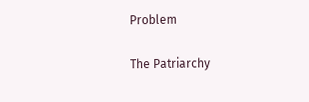Problem

The Patriarchy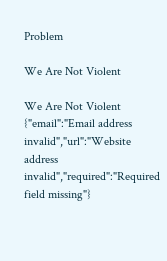Problem

We Are Not Violent

We Are Not Violent
{"email":"Email address invalid","url":"Website address invalid","required":"Required field missing"}